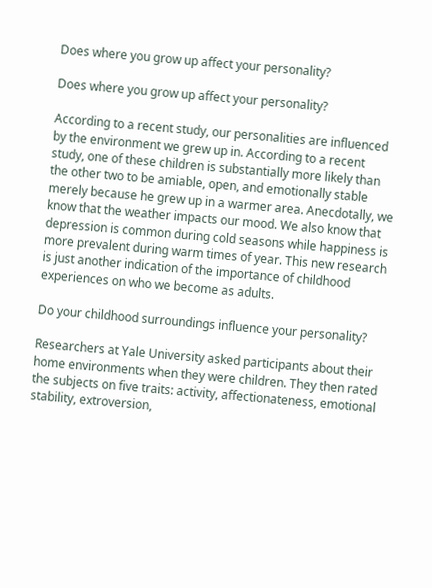Does where you grow up affect your personality?

Does where you grow up affect your personality?

According to a recent study, our personalities are influenced by the environment we grew up in. According to a recent study, one of these children is substantially more likely than the other two to be amiable, open, and emotionally stable merely because he grew up in a warmer area. Anecdotally, we know that the weather impacts our mood. We also know that depression is common during cold seasons while happiness is more prevalent during warm times of year. This new research is just another indication of the importance of childhood experiences on who we become as adults.

Do your childhood surroundings influence your personality?

Researchers at Yale University asked participants about their home environments when they were children. They then rated the subjects on five traits: activity, affectionateness, emotional stability, extroversion,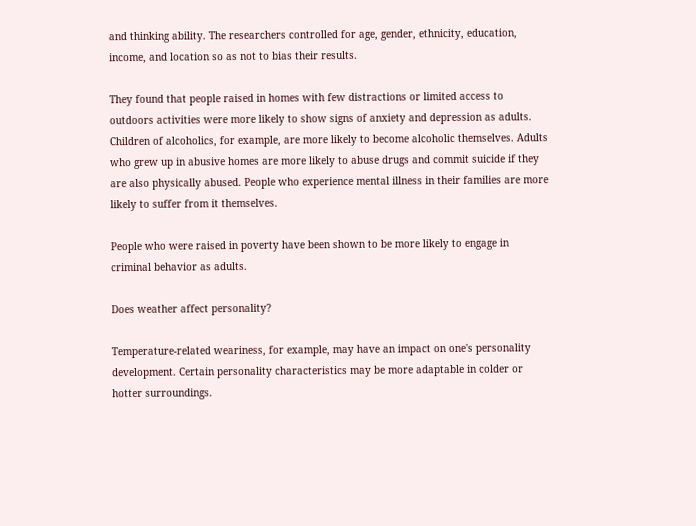and thinking ability. The researchers controlled for age, gender, ethnicity, education, income, and location so as not to bias their results.

They found that people raised in homes with few distractions or limited access to outdoors activities were more likely to show signs of anxiety and depression as adults. Children of alcoholics, for example, are more likely to become alcoholic themselves. Adults who grew up in abusive homes are more likely to abuse drugs and commit suicide if they are also physically abused. People who experience mental illness in their families are more likely to suffer from it themselves.

People who were raised in poverty have been shown to be more likely to engage in criminal behavior as adults.

Does weather affect personality?

Temperature-related weariness, for example, may have an impact on one's personality development. Certain personality characteristics may be more adaptable in colder or hotter surroundings.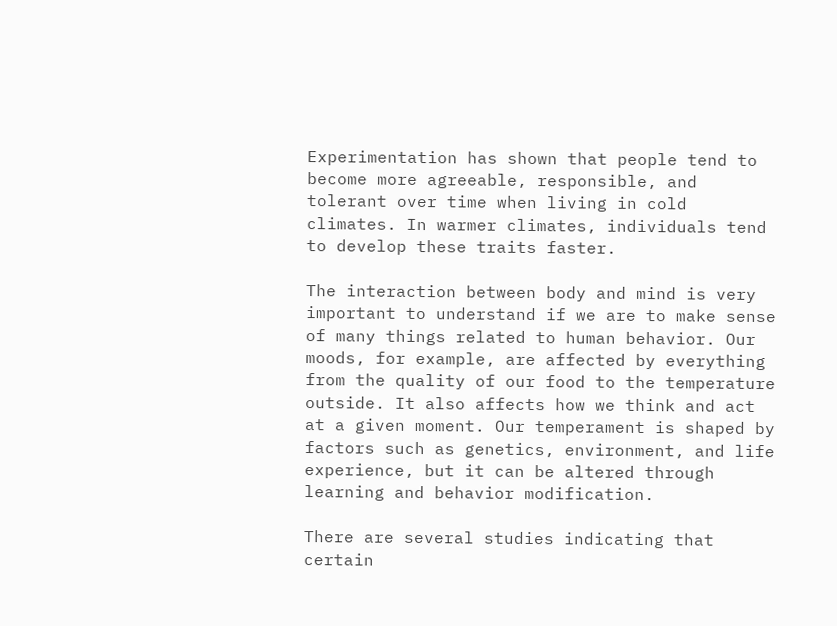Experimentation has shown that people tend to become more agreeable, responsible, and tolerant over time when living in cold climates. In warmer climates, individuals tend to develop these traits faster.

The interaction between body and mind is very important to understand if we are to make sense of many things related to human behavior. Our moods, for example, are affected by everything from the quality of our food to the temperature outside. It also affects how we think and act at a given moment. Our temperament is shaped by factors such as genetics, environment, and life experience, but it can be altered through learning and behavior modification.

There are several studies indicating that certain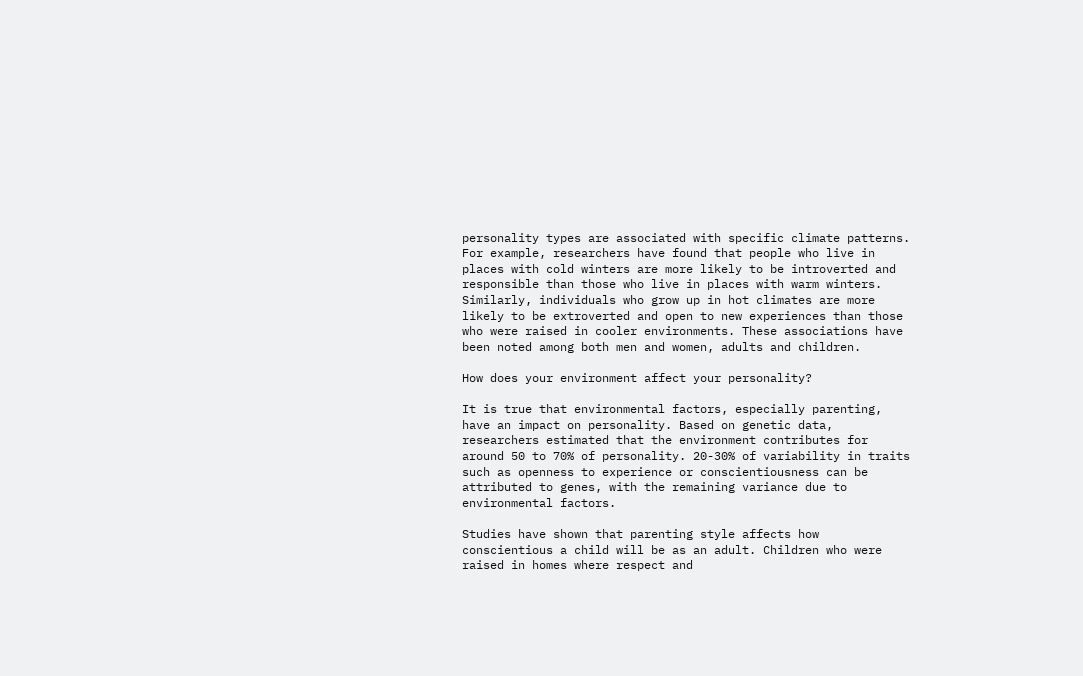personality types are associated with specific climate patterns. For example, researchers have found that people who live in places with cold winters are more likely to be introverted and responsible than those who live in places with warm winters. Similarly, individuals who grow up in hot climates are more likely to be extroverted and open to new experiences than those who were raised in cooler environments. These associations have been noted among both men and women, adults and children.

How does your environment affect your personality?

It is true that environmental factors, especially parenting, have an impact on personality. Based on genetic data, researchers estimated that the environment contributes for around 50 to 70% of personality. 20-30% of variability in traits such as openness to experience or conscientiousness can be attributed to genes, with the remaining variance due to environmental factors.

Studies have shown that parenting style affects how conscientious a child will be as an adult. Children who were raised in homes where respect and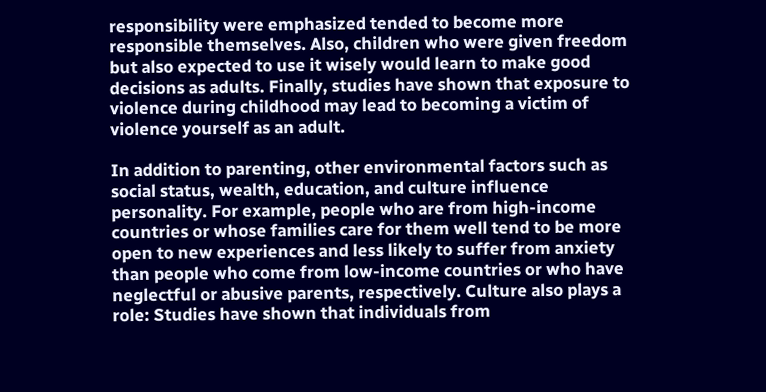responsibility were emphasized tended to become more responsible themselves. Also, children who were given freedom but also expected to use it wisely would learn to make good decisions as adults. Finally, studies have shown that exposure to violence during childhood may lead to becoming a victim of violence yourself as an adult.

In addition to parenting, other environmental factors such as social status, wealth, education, and culture influence personality. For example, people who are from high-income countries or whose families care for them well tend to be more open to new experiences and less likely to suffer from anxiety than people who come from low-income countries or who have neglectful or abusive parents, respectively. Culture also plays a role: Studies have shown that individuals from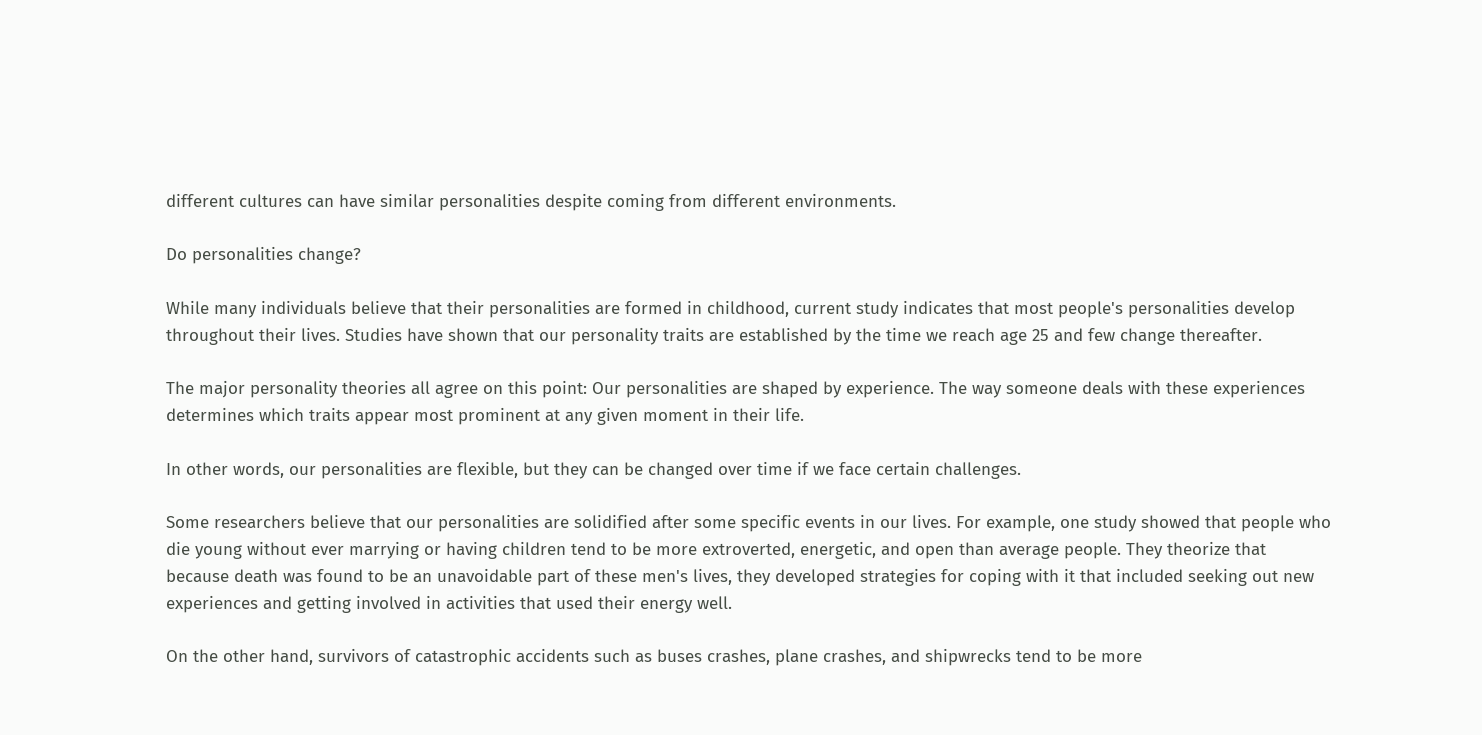different cultures can have similar personalities despite coming from different environments.

Do personalities change?

While many individuals believe that their personalities are formed in childhood, current study indicates that most people's personalities develop throughout their lives. Studies have shown that our personality traits are established by the time we reach age 25 and few change thereafter.

The major personality theories all agree on this point: Our personalities are shaped by experience. The way someone deals with these experiences determines which traits appear most prominent at any given moment in their life.

In other words, our personalities are flexible, but they can be changed over time if we face certain challenges.

Some researchers believe that our personalities are solidified after some specific events in our lives. For example, one study showed that people who die young without ever marrying or having children tend to be more extroverted, energetic, and open than average people. They theorize that because death was found to be an unavoidable part of these men's lives, they developed strategies for coping with it that included seeking out new experiences and getting involved in activities that used their energy well.

On the other hand, survivors of catastrophic accidents such as buses crashes, plane crashes, and shipwrecks tend to be more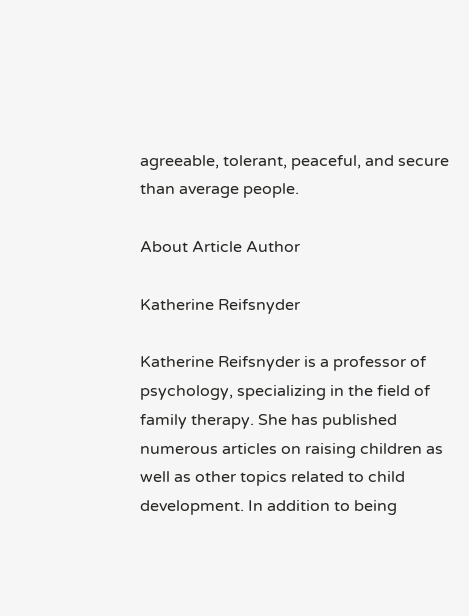agreeable, tolerant, peaceful, and secure than average people.

About Article Author

Katherine Reifsnyder

Katherine Reifsnyder is a professor of psychology, specializing in the field of family therapy. She has published numerous articles on raising children as well as other topics related to child development. In addition to being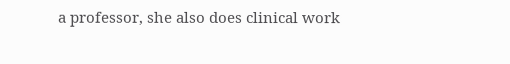a professor, she also does clinical work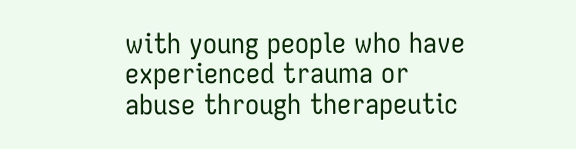with young people who have experienced trauma or abuse through therapeutic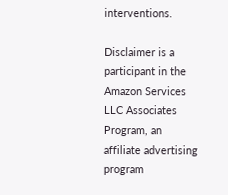interventions.

Disclaimer is a participant in the Amazon Services LLC Associates Program, an affiliate advertising program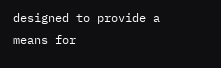designed to provide a means for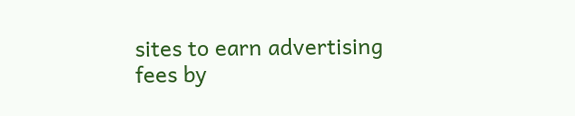sites to earn advertising fees by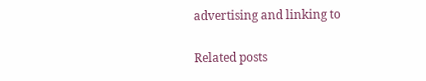advertising and linking to

Related posts